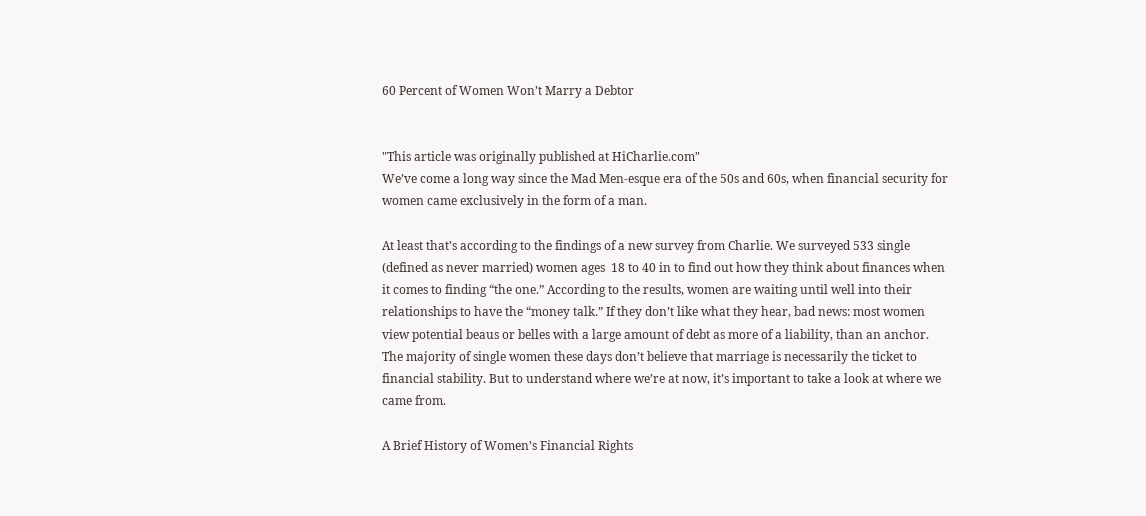60 Percent of Women Won’t Marry a Debtor


"This article was originally published at HiCharlie.com"
We’ve come a long way since the Mad Men-esque era of the 50s and 60s, when financial security for women came exclusively in the form of a man.

At least that’s according to the findings of a new survey from Charlie. We surveyed 533 single (defined as never married) women ages  18 to 40 in to find out how they think about finances when it comes to finding “the one.” According to the results, women are waiting until well into their relationships to have the “money talk.” If they don’t like what they hear, bad news: most women view potential beaus or belles with a large amount of debt as more of a liability, than an anchor. The majority of single women these days don’t believe that marriage is necessarily the ticket to financial stability. But to understand where we’re at now, it’s important to take a look at where we came from.

A Brief History of Women’s Financial Rights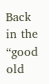Back in the “good old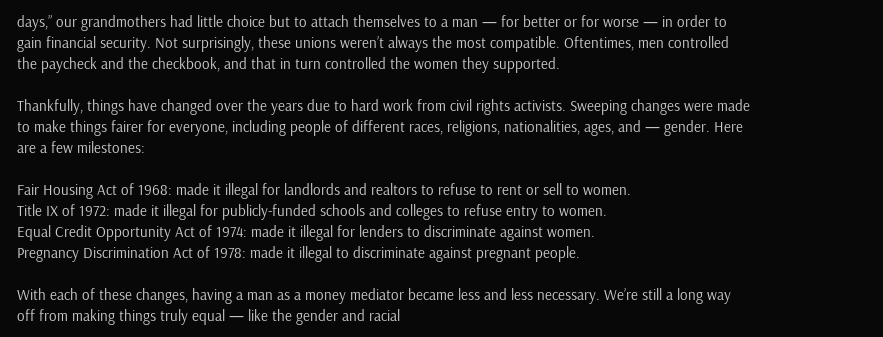days,” our grandmothers had little choice but to attach themselves to a man — for better or for worse — in order to gain financial security. Not surprisingly, these unions weren’t always the most compatible. Oftentimes, men controlled the paycheck and the checkbook, and that in turn controlled the women they supported.

Thankfully, things have changed over the years due to hard work from civil rights activists. Sweeping changes were made to make things fairer for everyone, including people of different races, religions, nationalities, ages, and — gender. Here are a few milestones:

Fair Housing Act of 1968: made it illegal for landlords and realtors to refuse to rent or sell to women.
Title IX of 1972: made it illegal for publicly-funded schools and colleges to refuse entry to women.
Equal Credit Opportunity Act of 1974: made it illegal for lenders to discriminate against women.
Pregnancy Discrimination Act of 1978: made it illegal to discriminate against pregnant people.

With each of these changes, having a man as a money mediator became less and less necessary. We’re still a long way off from making things truly equal — like the gender and racial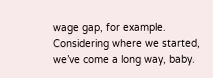wage gap, for example. Considering where we started, we’ve come a long way, baby.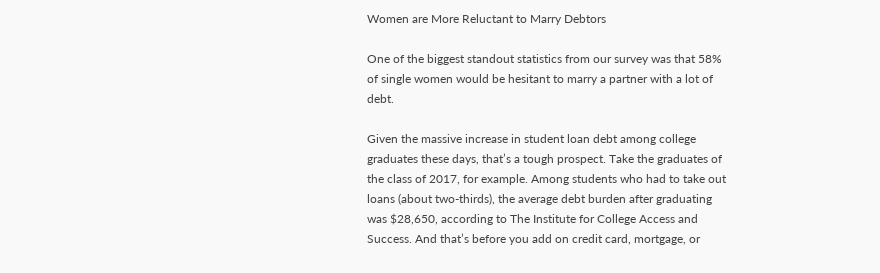Women are More Reluctant to Marry Debtors

One of the biggest standout statistics from our survey was that 58% of single women would be hesitant to marry a partner with a lot of debt.

Given the massive increase in student loan debt among college graduates these days, that’s a tough prospect. Take the graduates of the class of 2017, for example. Among students who had to take out loans (about two-thirds), the average debt burden after graduating was $28,650, according to The Institute for College Access and Success. And that’s before you add on credit card, mortgage, or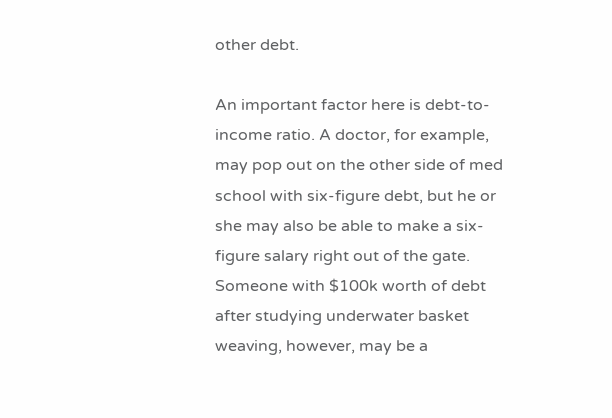other debt.

An important factor here is debt-to-income ratio. A doctor, for example, may pop out on the other side of med school with six-figure debt, but he or she may also be able to make a six-figure salary right out of the gate. Someone with $100k worth of debt after studying underwater basket weaving, however, may be a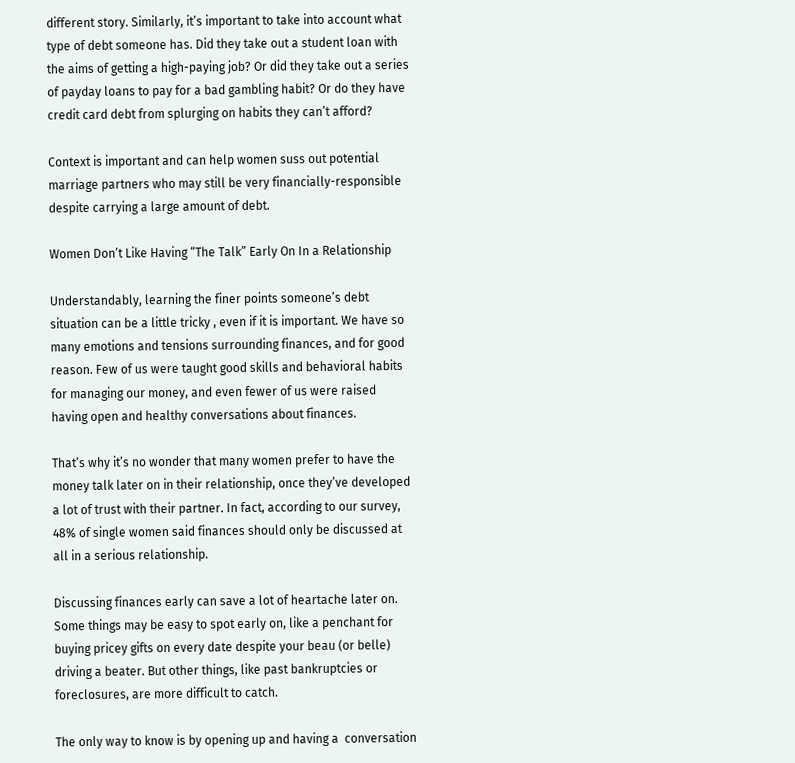different story. Similarly, it’s important to take into account what type of debt someone has. Did they take out a student loan with the aims of getting a high-paying job? Or did they take out a series of payday loans to pay for a bad gambling habit? Or do they have credit card debt from splurging on habits they can’t afford?

Context is important and can help women suss out potential marriage partners who may still be very financially-responsible despite carrying a large amount of debt.

Women Don’t Like Having “The Talk” Early On In a Relationship

Understandably, learning the finer points someone’s debt situation can be a little tricky , even if it is important. We have so many emotions and tensions surrounding finances, and for good reason. Few of us were taught good skills and behavioral habits for managing our money, and even fewer of us were raised having open and healthy conversations about finances.

That’s why it’s no wonder that many women prefer to have the money talk later on in their relationship, once they’ve developed a lot of trust with their partner. In fact, according to our survey, 48% of single women said finances should only be discussed at all in a serious relationship.

Discussing finances early can save a lot of heartache later on. Some things may be easy to spot early on, like a penchant for buying pricey gifts on every date despite your beau (or belle) driving a beater. But other things, like past bankruptcies or foreclosures, are more difficult to catch.

The only way to know is by opening up and having a  conversation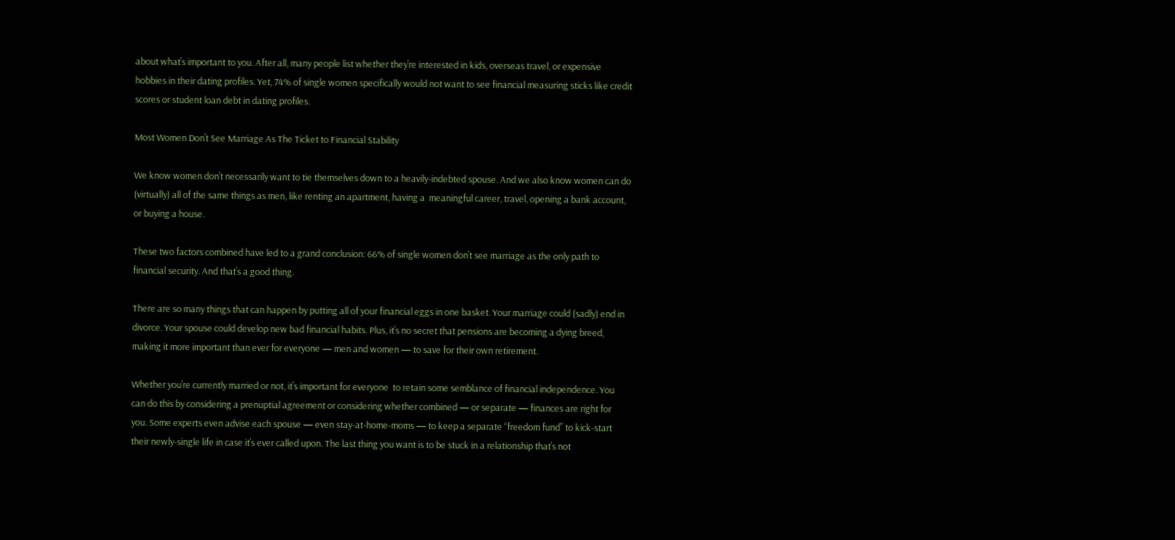about what’s important to you. After all, many people list whether they’re interested in kids, overseas travel, or expensive hobbies in their dating profiles. Yet, 74% of single women specifically would not want to see financial measuring sticks like credit scores or student loan debt in dating profiles.

Most Women Don’t See Marriage As The Ticket to Financial Stability

We know women don’t necessarily want to tie themselves down to a heavily-indebted spouse. And we also know women can do (virtually) all of the same things as men, like renting an apartment, having a  meaningful career, travel, opening a bank account, or buying a house.

These two factors combined have led to a grand conclusion: 66% of single women don’t see marriage as the only path to financial security. And that’s a good thing.

There are so many things that can happen by putting all of your financial eggs in one basket. Your marriage could (sadly) end in divorce. Your spouse could develop new bad financial habits. Plus, it’s no secret that pensions are becoming a dying breed, making it more important than ever for everyone — men and women — to save for their own retirement.

Whether you’re currently married or not, it’s important for everyone  to retain some semblance of financial independence. You can do this by considering a prenuptial agreement or considering whether combined — or separate — finances are right for you. Some experts even advise each spouse — even stay-at-home-moms — to keep a separate “freedom fund” to kick-start their newly-single life in case it’s ever called upon. The last thing you want is to be stuck in a relationship that’s not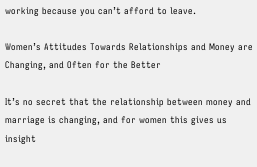working because you can’t afford to leave.

Women’s Attitudes Towards Relationships and Money are Changing, and Often for the Better

It’s no secret that the relationship between money and marriage is changing, and for women this gives us insight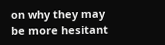on why they may be more hesitant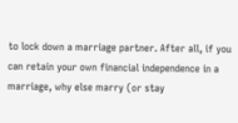to lock down a marriage partner. After all, if you can retain your own financial independence in a marriage, why else marry (or stay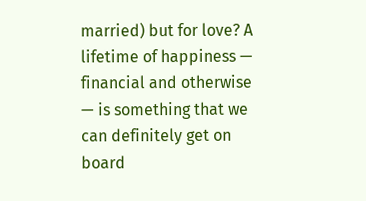married) but for love? A lifetime of happiness — financial and otherwise — is something that we can definitely get on board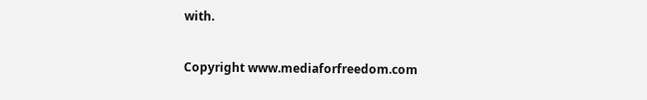with.

Copyright www.mediaforfreedom.com